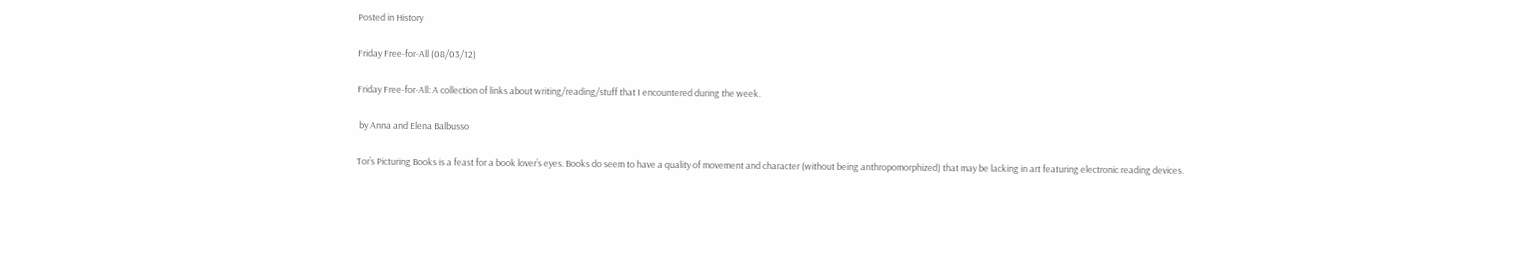Posted in History

Friday Free-for-All (08/03/12)

Friday Free-for-All: A collection of links about writing/reading/stuff that I encountered during the week.

 by Anna and Elena Balbusso

Tor’s Picturing Books is a feast for a book lover’s eyes. Books do seem to have a quality of movement and character (without being anthropomorphized) that may be lacking in art featuring electronic reading devices.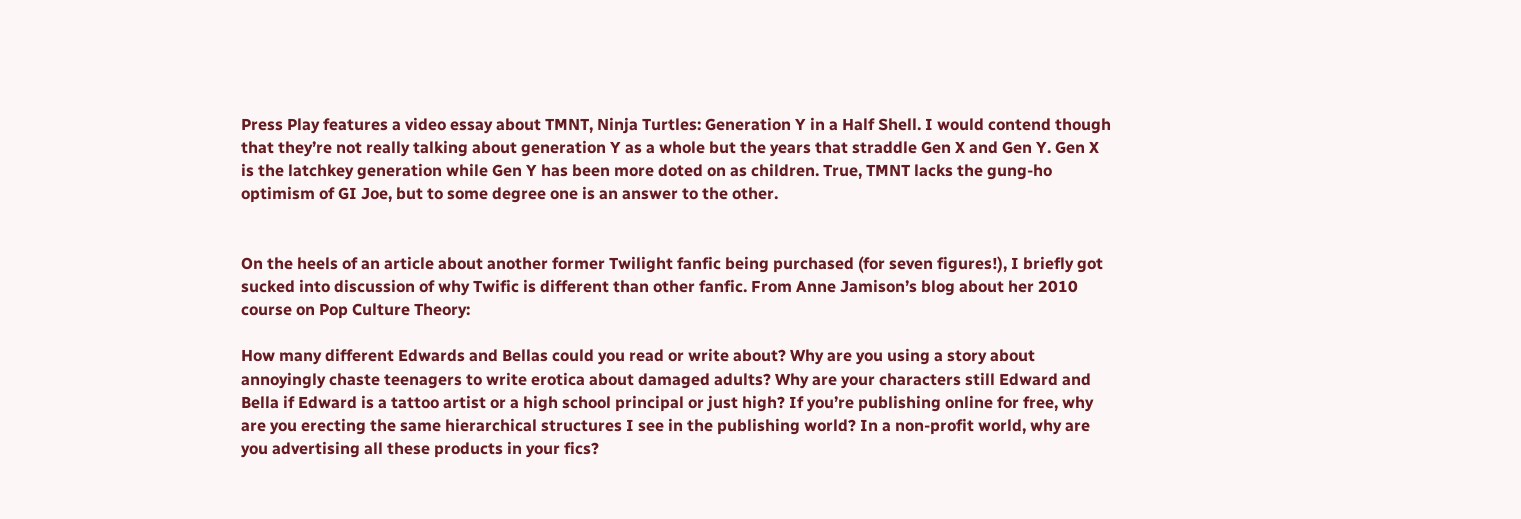Press Play features a video essay about TMNT, Ninja Turtles: Generation Y in a Half Shell. I would contend though that they’re not really talking about generation Y as a whole but the years that straddle Gen X and Gen Y. Gen X is the latchkey generation while Gen Y has been more doted on as children. True, TMNT lacks the gung-ho optimism of GI Joe, but to some degree one is an answer to the other.


On the heels of an article about another former Twilight fanfic being purchased (for seven figures!), I briefly got sucked into discussion of why Twific is different than other fanfic. From Anne Jamison’s blog about her 2010 course on Pop Culture Theory:

How many different Edwards and Bellas could you read or write about? Why are you using a story about annoyingly chaste teenagers to write erotica about damaged adults? Why are your characters still Edward and Bella if Edward is a tattoo artist or a high school principal or just high? If you’re publishing online for free, why are you erecting the same hierarchical structures I see in the publishing world? In a non-profit world, why are you advertising all these products in your fics?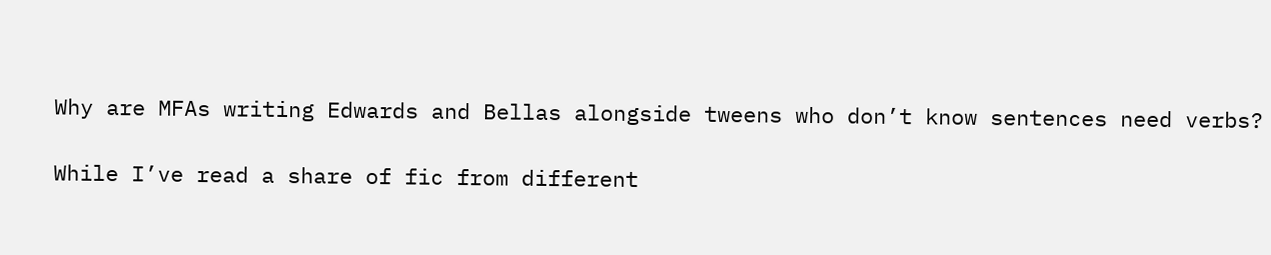Why are MFAs writing Edwards and Bellas alongside tweens who don’t know sentences need verbs?

While I’ve read a share of fic from different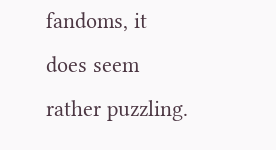fandoms, it does seem rather puzzling.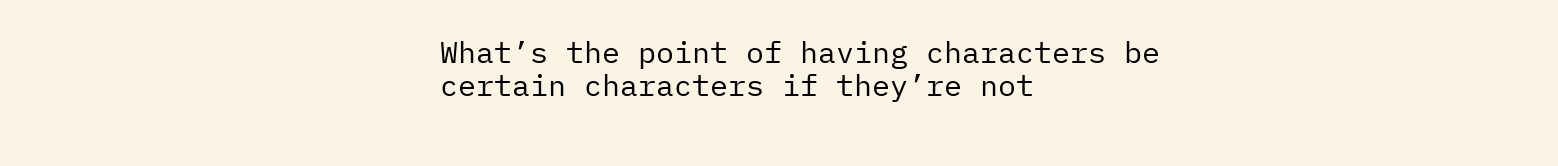What’s the point of having characters be certain characters if they’re not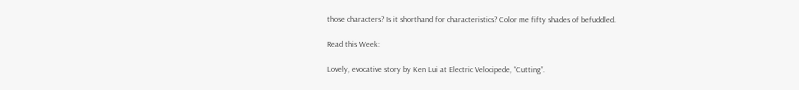those characters? Is it shorthand for characteristics? Color me fifty shades of befuddled.

Read this Week:

Lovely, evocative story by Ken Lui at Electric Velocipede, “Cutting”.